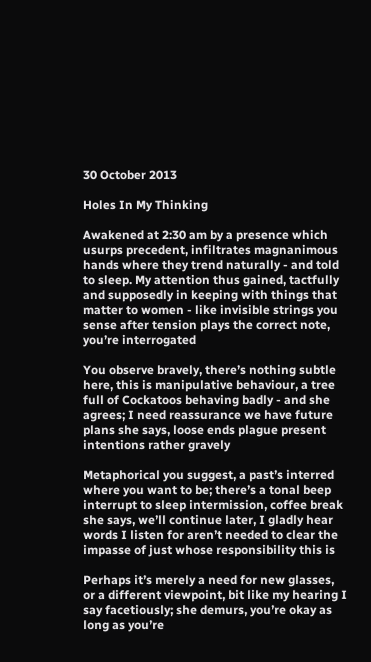30 October 2013

Holes In My Thinking

Awakened at 2:30 am by a presence which
usurps precedent, infiltrates magnanimous
hands where they trend naturally - and told
to sleep. My attention thus gained, tactfully
and supposedly in keeping with things that
matter to women - like invisible strings you
sense after tension plays the correct note,
you’re interrogated

You observe bravely, there’s nothing subtle
here, this is manipulative behaviour, a tree
full of Cockatoos behaving badly - and she
agrees; I need reassurance we have future
plans she says, loose ends plague present
intentions rather gravely

Metaphorical you suggest, a past’s interred
where you want to be; there’s a tonal beep
interrupt to sleep intermission, coffee break
she says, we’ll continue later, I gladly hear
words I listen for aren’t needed to clear the
impasse of just whose responsibility this is

Perhaps it’s merely a need for new glasses,
or a different viewpoint, bit like my hearing I
say facetiously; she demurs, you’re okay as
long as you’re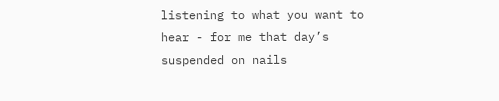listening to what you want to
hear - for me that day’s suspended on nails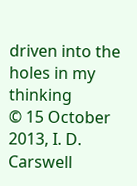driven into the holes in my thinking
© 15 October 2013, I. D. Carswell